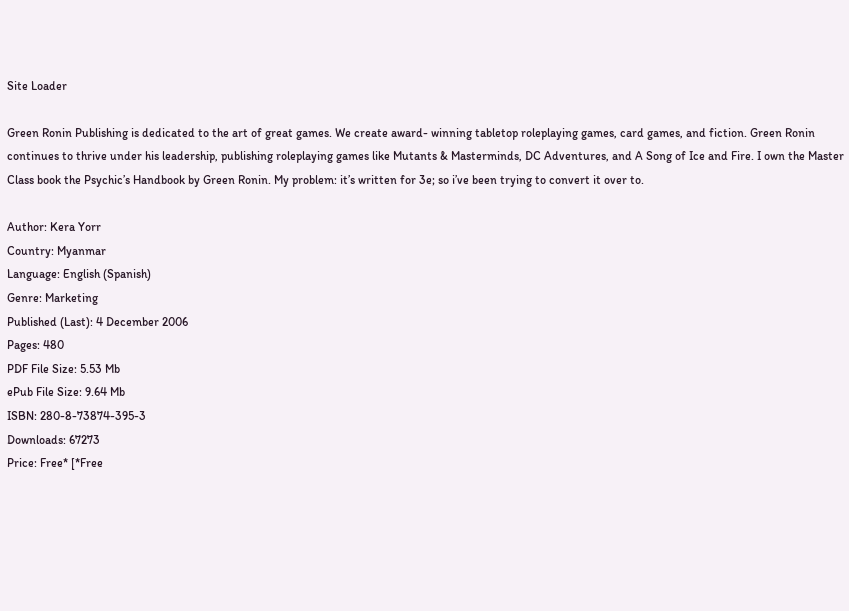Site Loader

Green Ronin Publishing is dedicated to the art of great games. We create award- winning tabletop roleplaying games, card games, and fiction. Green Ronin continues to thrive under his leadership, publishing roleplaying games like Mutants & Masterminds, DC Adventures, and A Song of Ice and Fire. I own the Master Class book the Psychic’s Handbook by Green Ronin. My problem: it’s written for 3e; so i’ve been trying to convert it over to.

Author: Kera Yorr
Country: Myanmar
Language: English (Spanish)
Genre: Marketing
Published (Last): 4 December 2006
Pages: 480
PDF File Size: 5.53 Mb
ePub File Size: 9.64 Mb
ISBN: 280-8-73874-395-3
Downloads: 67273
Price: Free* [*Free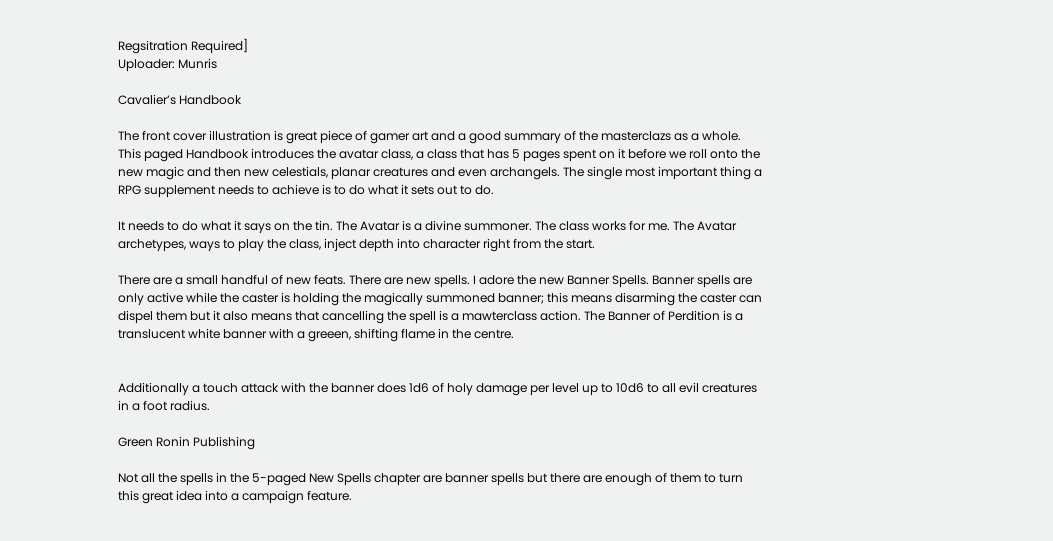Regsitration Required]
Uploader: Munris

Cavalier’s Handbook

The front cover illustration is great piece of gamer art and a good summary of the masterclazs as a whole. This paged Handbook introduces the avatar class, a class that has 5 pages spent on it before we roll onto the new magic and then new celestials, planar creatures and even archangels. The single most important thing a RPG supplement needs to achieve is to do what it sets out to do.

It needs to do what it says on the tin. The Avatar is a divine summoner. The class works for me. The Avatar archetypes, ways to play the class, inject depth into character right from the start.

There are a small handful of new feats. There are new spells. I adore the new Banner Spells. Banner spells are only active while the caster is holding the magically summoned banner; this means disarming the caster can dispel them but it also means that cancelling the spell is a mawterclass action. The Banner of Perdition is a translucent white banner with a greeen, shifting flame in the centre.


Additionally a touch attack with the banner does 1d6 of holy damage per level up to 10d6 to all evil creatures in a foot radius.

Green Ronin Publishing

Not all the spells in the 5-paged New Spells chapter are banner spells but there are enough of them to turn this great idea into a campaign feature.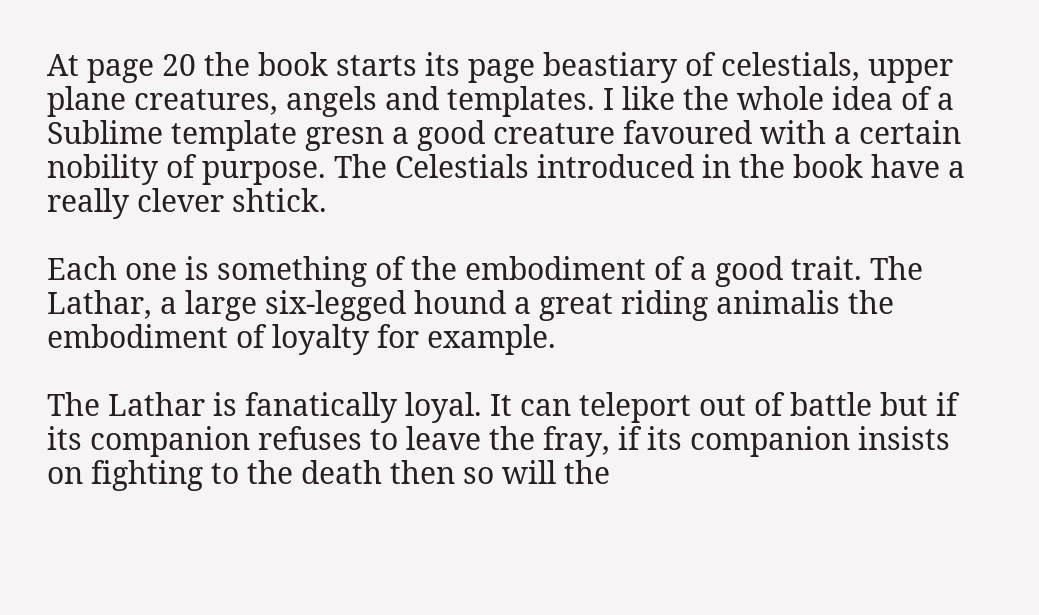At page 20 the book starts its page beastiary of celestials, upper plane creatures, angels and templates. I like the whole idea of a Sublime template gresn a good creature favoured with a certain nobility of purpose. The Celestials introduced in the book have a really clever shtick.

Each one is something of the embodiment of a good trait. The Lathar, a large six-legged hound a great riding animalis the embodiment of loyalty for example.

The Lathar is fanatically loyal. It can teleport out of battle but if its companion refuses to leave the fray, if its companion insists on fighting to the death then so will the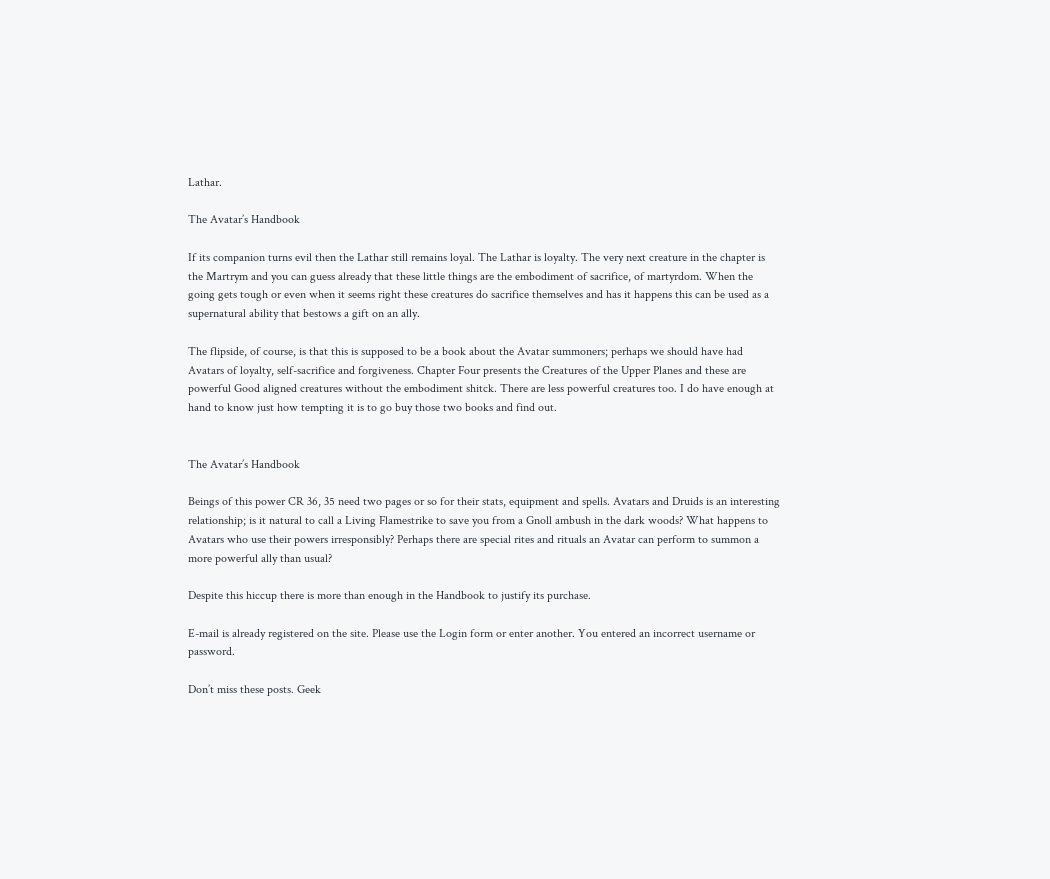Lathar.

The Avatar’s Handbook

If its companion turns evil then the Lathar still remains loyal. The Lathar is loyalty. The very next creature in the chapter is the Martrym and you can guess already that these little things are the embodiment of sacrifice, of martyrdom. When the going gets tough or even when it seems right these creatures do sacrifice themselves and has it happens this can be used as a supernatural ability that bestows a gift on an ally.

The flipside, of course, is that this is supposed to be a book about the Avatar summoners; perhaps we should have had Avatars of loyalty, self-sacrifice and forgiveness. Chapter Four presents the Creatures of the Upper Planes and these are powerful Good aligned creatures without the embodiment shitck. There are less powerful creatures too. I do have enough at hand to know just how tempting it is to go buy those two books and find out.


The Avatar’s Handbook

Beings of this power CR 36, 35 need two pages or so for their stats, equipment and spells. Avatars and Druids is an interesting relationship; is it natural to call a Living Flamestrike to save you from a Gnoll ambush in the dark woods? What happens to Avatars who use their powers irresponsibly? Perhaps there are special rites and rituals an Avatar can perform to summon a more powerful ally than usual?

Despite this hiccup there is more than enough in the Handbook to justify its purchase.

E-mail is already registered on the site. Please use the Login form or enter another. You entered an incorrect username or password.

Don’t miss these posts. Geek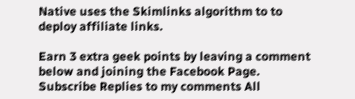Native uses the Skimlinks algorithm to to deploy affiliate links.

Earn 3 extra geek points by leaving a comment below and joining the Facebook Page. Subscribe Replies to my comments All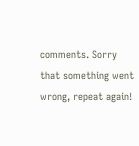comments. Sorry that something went wrong, repeat again!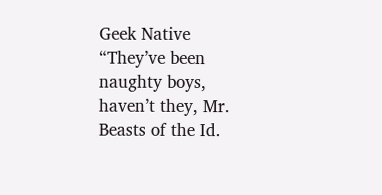Geek Native “They’ve been naughty boys, haven’t they, Mr. Beasts of the Id.